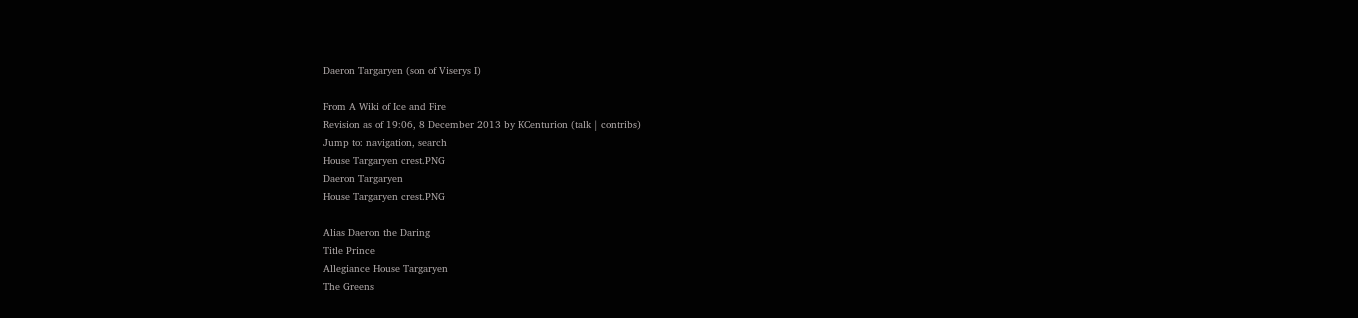Daeron Targaryen (son of Viserys I)

From A Wiki of Ice and Fire
Revision as of 19:06, 8 December 2013 by KCenturion (talk | contribs)
Jump to: navigation, search
House Targaryen crest.PNG
Daeron Targaryen
House Targaryen crest.PNG

Alias Daeron the Daring
Title Prince
Allegiance House Targaryen
The Greens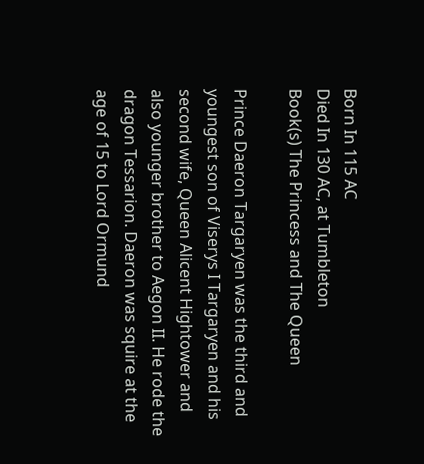Born In 115 AC
Died In 130 AC, at Tumbleton
Book(s) The Princess and The Queen

Prince Daeron Targaryen was the third and youngest son of Viserys I Targaryen and his second wife, Queen Alicent Hightower and also younger brother to Aegon II. He rode the dragon Tessarion. Daeron was squire at the age of 15 to Lord Ormund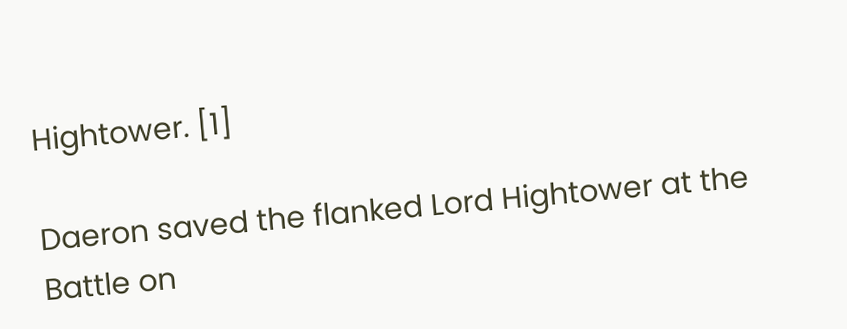Hightower. [1]

Daeron saved the flanked Lord Hightower at the Battle on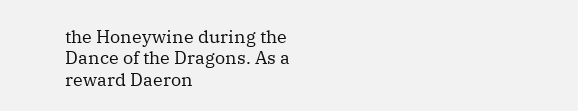the Honeywine during the Dance of the Dragons. As a reward Daeron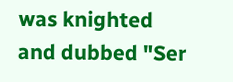was knighted and dubbed "Ser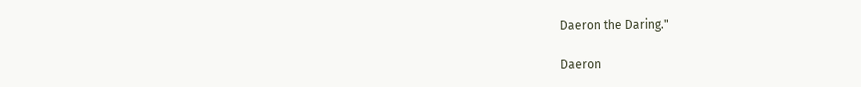Daeron the Daring."

Daeron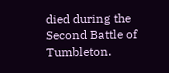died during the Second Battle of Tumbleton.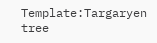Template:Targaryen tree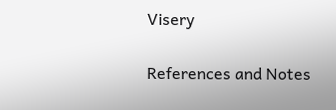Visery

References and Notes